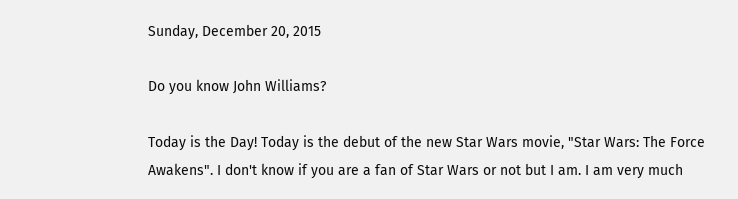Sunday, December 20, 2015

Do you know John Williams?

Today is the Day! Today is the debut of the new Star Wars movie, "Star Wars: The Force Awakens". I don't know if you are a fan of Star Wars or not but I am. I am very much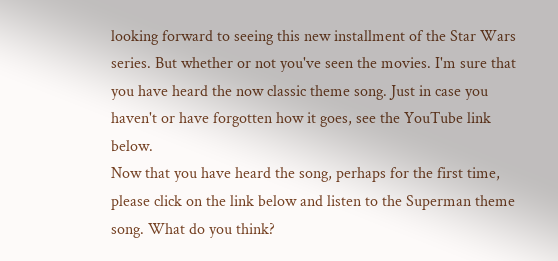looking forward to seeing this new installment of the Star Wars series. But whether or not you've seen the movies. I'm sure that you have heard the now classic theme song. Just in case you haven't or have forgotten how it goes, see the YouTube link below.
Now that you have heard the song, perhaps for the first time, please click on the link below and listen to the Superman theme song. What do you think?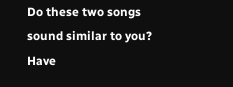Do these two songs sound similar to you? Have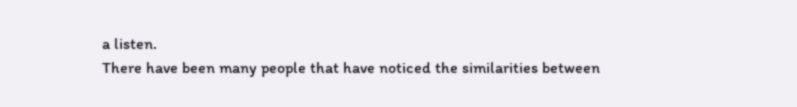a listen.
There have been many people that have noticed the similarities between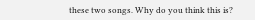these two songs. Why do you think this is?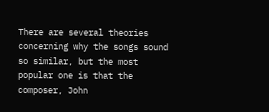There are several theories concerning why the songs sound so similar, but the most popular one is that the composer, John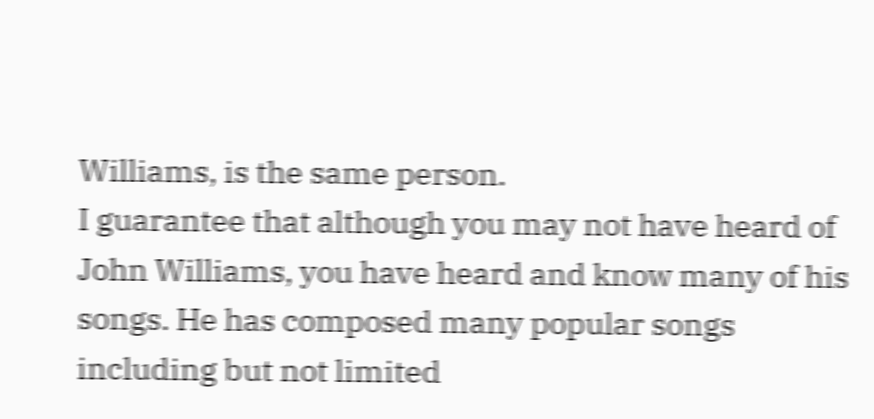Williams, is the same person.
I guarantee that although you may not have heard of John Williams, you have heard and know many of his songs. He has composed many popular songs including but not limited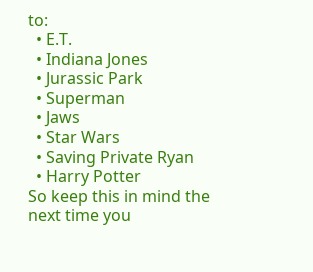to:
  • E.T.
  • Indiana Jones
  • Jurassic Park
  • Superman
  • Jaws
  • Star Wars
  • Saving Private Ryan
  • Harry Potter
So keep this in mind the next time you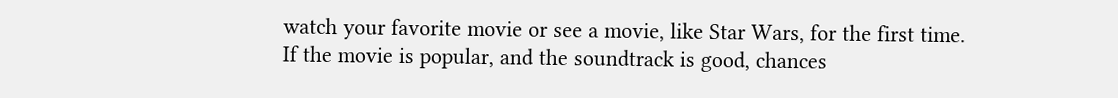watch your favorite movie or see a movie, like Star Wars, for the first time. If the movie is popular, and the soundtrack is good, chances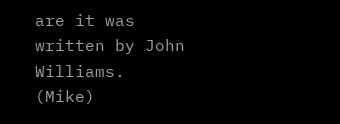are it was written by John Williams.  (Mike)